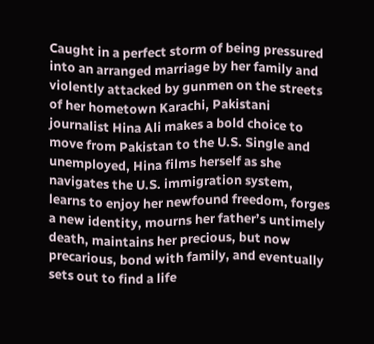Caught in a perfect storm of being pressured into an arranged marriage by her family and violently attacked by gunmen on the streets of her hometown Karachi, Pakistani journalist Hina Ali makes a bold choice to move from Pakistan to the U.S. Single and unemployed, Hina films herself as she navigates the U.S. immigration system, learns to enjoy her newfound freedom, forges a new identity, mourns her father’s untimely death, maintains her precious, but now precarious, bond with family, and eventually sets out to find a life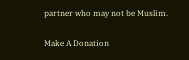partner who may not be Muslim.

Make A Donation